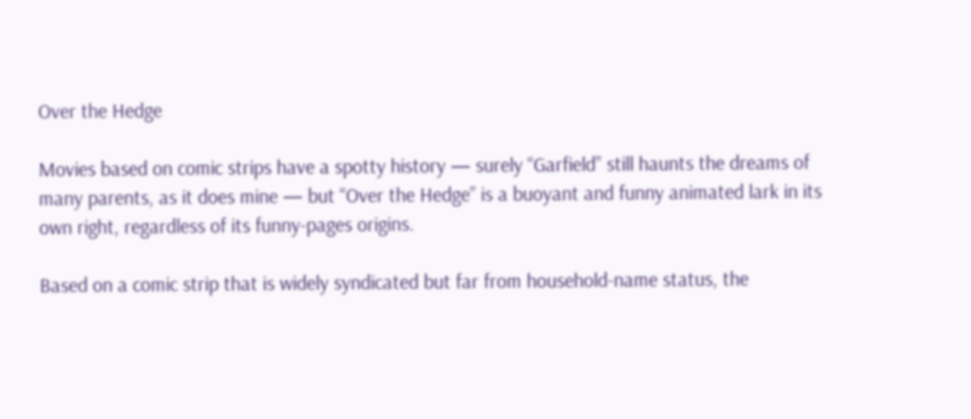Over the Hedge

Movies based on comic strips have a spotty history — surely “Garfield” still haunts the dreams of many parents, as it does mine — but “Over the Hedge” is a buoyant and funny animated lark in its own right, regardless of its funny-pages origins.

Based on a comic strip that is widely syndicated but far from household-name status, the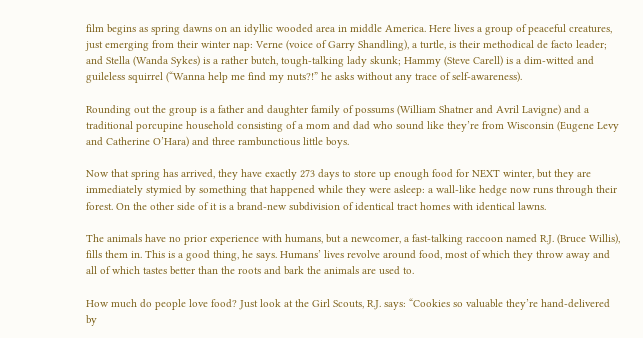film begins as spring dawns on an idyllic wooded area in middle America. Here lives a group of peaceful creatures, just emerging from their winter nap: Verne (voice of Garry Shandling), a turtle, is their methodical de facto leader; and Stella (Wanda Sykes) is a rather butch, tough-talking lady skunk; Hammy (Steve Carell) is a dim-witted and guileless squirrel (“Wanna help me find my nuts?!” he asks without any trace of self-awareness).

Rounding out the group is a father and daughter family of possums (William Shatner and Avril Lavigne) and a traditional porcupine household consisting of a mom and dad who sound like they’re from Wisconsin (Eugene Levy and Catherine O’Hara) and three rambunctious little boys.

Now that spring has arrived, they have exactly 273 days to store up enough food for NEXT winter, but they are immediately stymied by something that happened while they were asleep: a wall-like hedge now runs through their forest. On the other side of it is a brand-new subdivision of identical tract homes with identical lawns.

The animals have no prior experience with humans, but a newcomer, a fast-talking raccoon named R.J. (Bruce Willis), fills them in. This is a good thing, he says. Humans’ lives revolve around food, most of which they throw away and all of which tastes better than the roots and bark the animals are used to.

How much do people love food? Just look at the Girl Scouts, R.J. says: “Cookies so valuable they’re hand-delivered by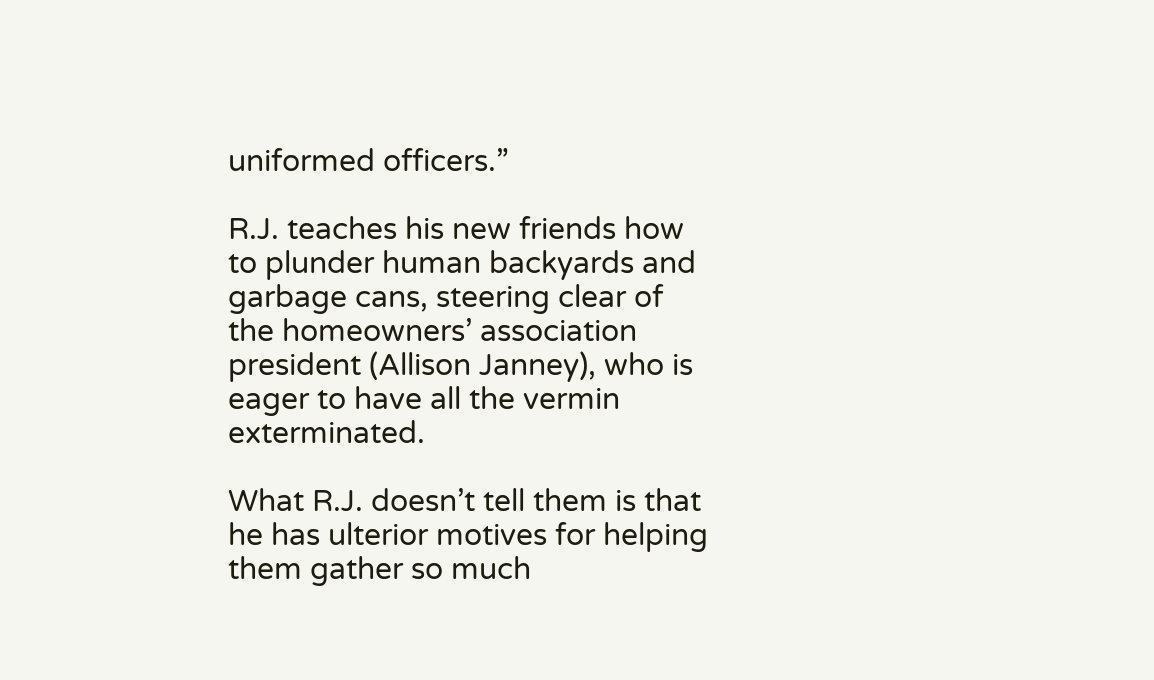uniformed officers.”

R.J. teaches his new friends how to plunder human backyards and garbage cans, steering clear of the homeowners’ association president (Allison Janney), who is eager to have all the vermin exterminated.

What R.J. doesn’t tell them is that he has ulterior motives for helping them gather so much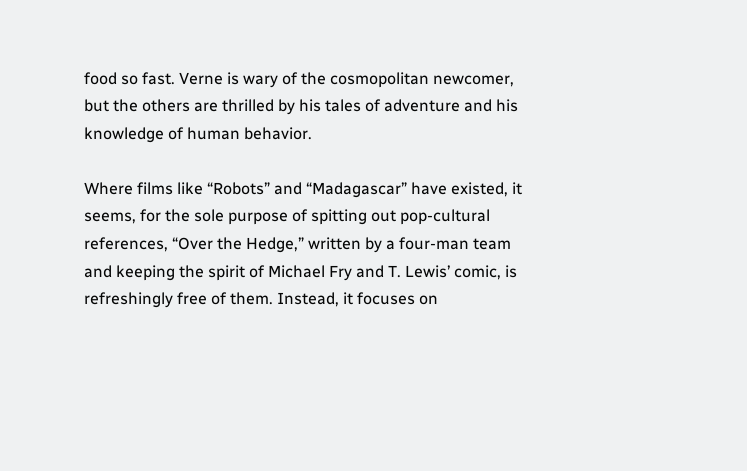food so fast. Verne is wary of the cosmopolitan newcomer, but the others are thrilled by his tales of adventure and his knowledge of human behavior.

Where films like “Robots” and “Madagascar” have existed, it seems, for the sole purpose of spitting out pop-cultural references, “Over the Hedge,” written by a four-man team and keeping the spirit of Michael Fry and T. Lewis’ comic, is refreshingly free of them. Instead, it focuses on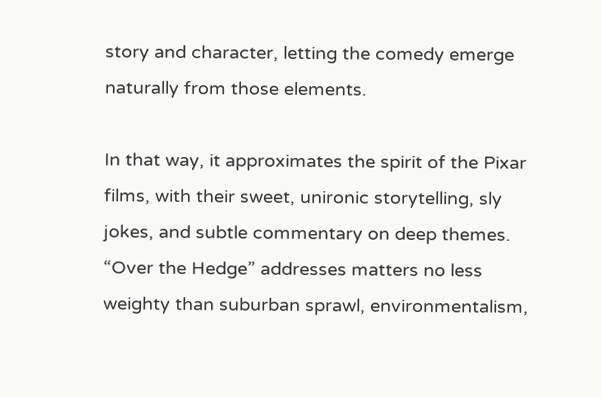story and character, letting the comedy emerge naturally from those elements.

In that way, it approximates the spirit of the Pixar films, with their sweet, unironic storytelling, sly jokes, and subtle commentary on deep themes. “Over the Hedge” addresses matters no less weighty than suburban sprawl, environmentalism,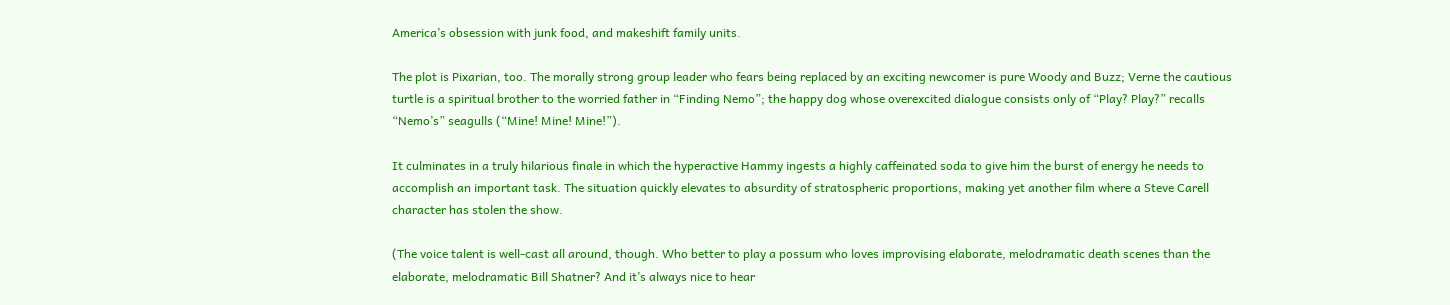America’s obsession with junk food, and makeshift family units.

The plot is Pixarian, too. The morally strong group leader who fears being replaced by an exciting newcomer is pure Woody and Buzz; Verne the cautious turtle is a spiritual brother to the worried father in “Finding Nemo”; the happy dog whose overexcited dialogue consists only of “Play? Play?” recalls “Nemo’s” seagulls (“Mine! Mine! Mine!”).

It culminates in a truly hilarious finale in which the hyperactive Hammy ingests a highly caffeinated soda to give him the burst of energy he needs to accomplish an important task. The situation quickly elevates to absurdity of stratospheric proportions, making yet another film where a Steve Carell character has stolen the show.

(The voice talent is well-cast all around, though. Who better to play a possum who loves improvising elaborate, melodramatic death scenes than the elaborate, melodramatic Bill Shatner? And it’s always nice to hear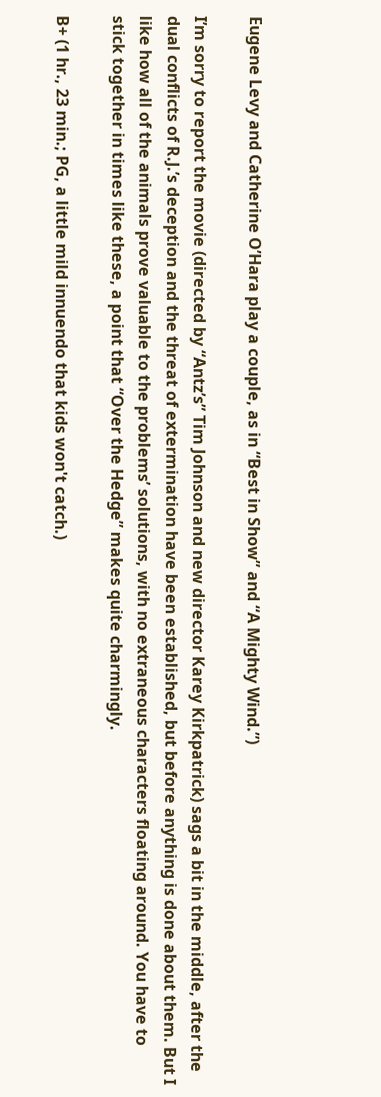Eugene Levy and Catherine O’Hara play a couple, as in “Best in Show” and “A Mighty Wind.”)

I’m sorry to report the movie (directed by “Antz’s” Tim Johnson and new director Karey Kirkpatrick) sags a bit in the middle, after the dual conflicts of R.J.’s deception and the threat of extermination have been established, but before anything is done about them. But I like how all of the animals prove valuable to the problems’ solutions, with no extraneous characters floating around. You have to stick together in times like these, a point that “Over the Hedge” makes quite charmingly.

B+ (1 hr., 23 min.; PG, a little mild innuendo that kids won't catch.)